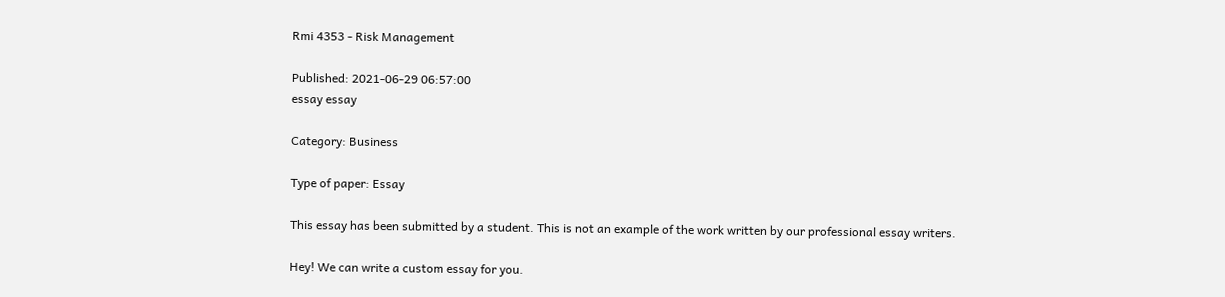Rmi 4353 - Risk Management

Published: 2021-06-29 06:57:00
essay essay

Category: Business

Type of paper: Essay

This essay has been submitted by a student. This is not an example of the work written by our professional essay writers.

Hey! We can write a custom essay for you.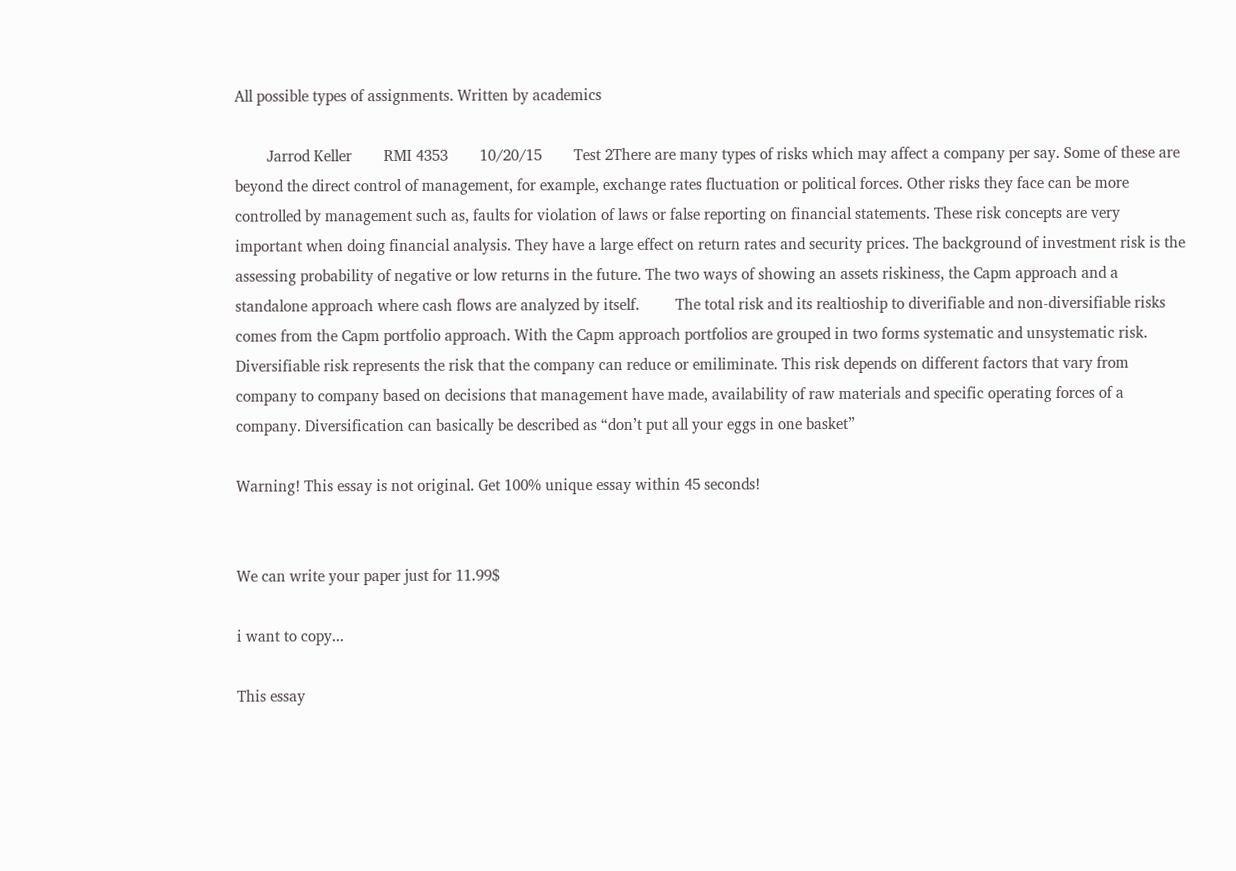All possible types of assignments. Written by academics

        Jarrod Keller        RMI 4353        10/20/15        Test 2There are many types of risks which may affect a company per say. Some of these are beyond the direct control of management, for example, exchange rates fluctuation or political forces. Other risks they face can be more controlled by management such as, faults for violation of laws or false reporting on financial statements. These risk concepts are very important when doing financial analysis. They have a large effect on return rates and security prices. The background of investment risk is the assessing probability of negative or low returns in the future. The two ways of showing an assets riskiness, the Capm approach and a standalone approach where cash flows are analyzed by itself.         The total risk and its realtioship to diverifiable and non-diversifiable risks comes from the Capm portfolio approach. With the Capm approach portfolios are grouped in two forms systematic and unsystematic risk. Diversifiable risk represents the risk that the company can reduce or emiliminate. This risk depends on different factors that vary from company to company based on decisions that management have made, availability of raw materials and specific operating forces of a company. Diversification can basically be described as “don’t put all your eggs in one basket”

Warning! This essay is not original. Get 100% unique essay within 45 seconds!


We can write your paper just for 11.99$

i want to copy...

This essay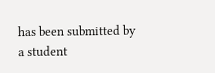has been submitted by a student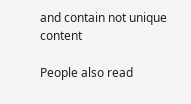and contain not unique content

People also read